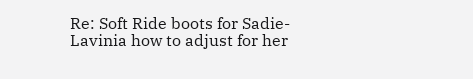Re: Soft Ride boots for Sadie- Lavinia how to adjust for her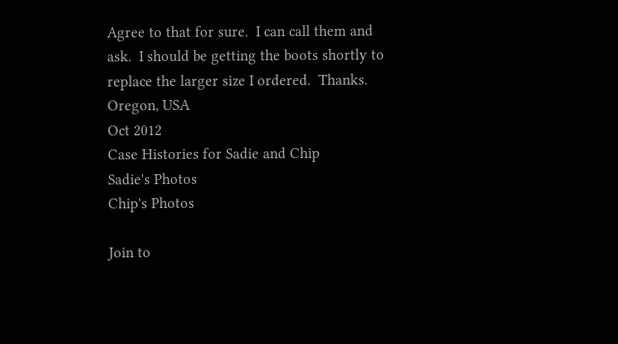Agree to that for sure.  I can call them and ask.  I should be getting the boots shortly to replace the larger size I ordered.  Thanks.
Oregon, USA
Oct 2012
Case Histories for Sadie and Chip
Sadie's Photos
Chip's Photos

Join to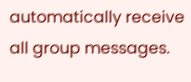automatically receive all group messages.